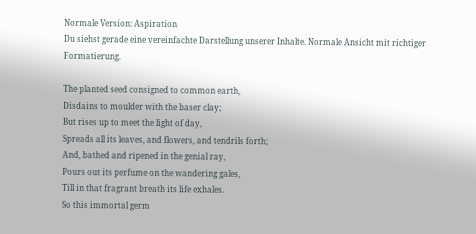Normale Version: Aspiration
Du siehst gerade eine vereinfachte Darstellung unserer Inhalte. Normale Ansicht mit richtiger Formatierung.

The planted seed consigned to common earth,
Disdains to moulder with the baser clay;
But rises up to meet the light of day,
Spreads all its leaves, and flowers, and tendrils forth;
And, bathed and ripened in the genial ray,
Pours out its perfume on the wandering gales,
Till in that fragrant breath its life exhales.
So this immortal germ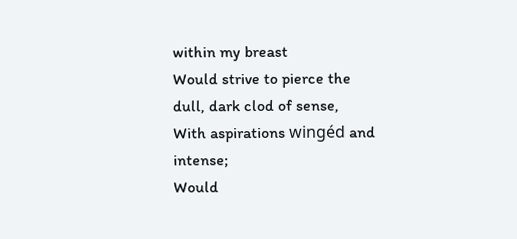within my breast
Would strive to pierce the dull, dark clod of sense,
With aspirations wingéd and intense;
Would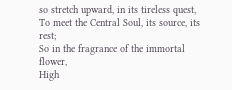so stretch upward, in its tireless quest,
To meet the Central Soul, its source, its rest;
So in the fragrance of the immortal flower,
High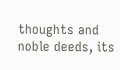thoughts and noble deeds, its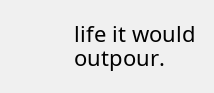life it would outpour.